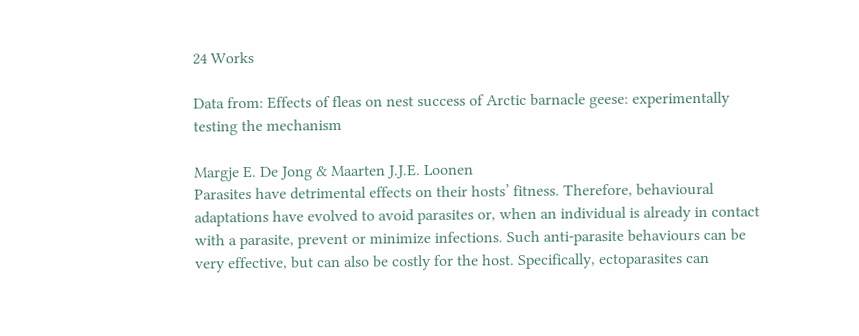24 Works

Data from: Effects of fleas on nest success of Arctic barnacle geese: experimentally testing the mechanism

Margje E. De Jong & Maarten J.J.E. Loonen
Parasites have detrimental effects on their hosts’ fitness. Therefore, behavioural adaptations have evolved to avoid parasites or, when an individual is already in contact with a parasite, prevent or minimize infections. Such anti-parasite behaviours can be very effective, but can also be costly for the host. Specifically, ectoparasites can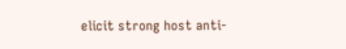elicit strong host anti-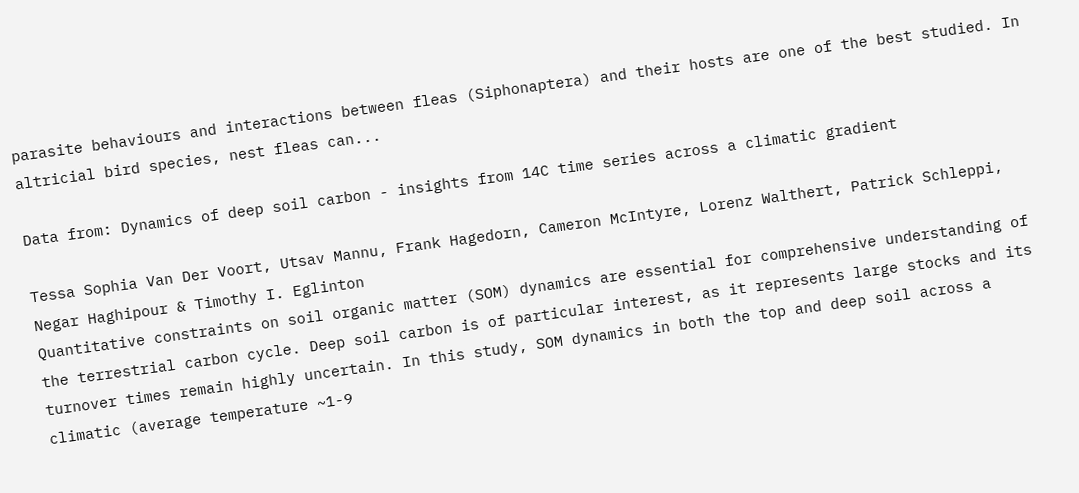parasite behaviours and interactions between fleas (Siphonaptera) and their hosts are one of the best studied. In altricial bird species, nest fleas can...

Data from: Dynamics of deep soil carbon - insights from 14C time series across a climatic gradient

Tessa Sophia Van Der Voort, Utsav Mannu, Frank Hagedorn, Cameron McIntyre, Lorenz Walthert, Patrick Schleppi, Negar Haghipour & Timothy I. Eglinton
Quantitative constraints on soil organic matter (SOM) dynamics are essential for comprehensive understanding of the terrestrial carbon cycle. Deep soil carbon is of particular interest, as it represents large stocks and its turnover times remain highly uncertain. In this study, SOM dynamics in both the top and deep soil across a climatic (average temperature ~1-9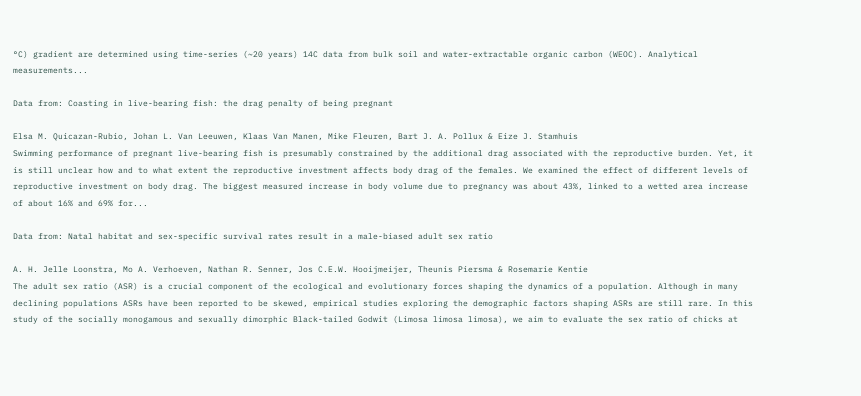°C) gradient are determined using time-series (~20 years) 14C data from bulk soil and water-extractable organic carbon (WEOC). Analytical measurements...

Data from: Coasting in live-bearing fish: the drag penalty of being pregnant

Elsa M. Quicazan-Rubio, Johan L. Van Leeuwen, Klaas Van Manen, Mike Fleuren, Bart J. A. Pollux & Eize J. Stamhuis
Swimming performance of pregnant live-bearing fish is presumably constrained by the additional drag associated with the reproductive burden. Yet, it is still unclear how and to what extent the reproductive investment affects body drag of the females. We examined the effect of different levels of reproductive investment on body drag. The biggest measured increase in body volume due to pregnancy was about 43%, linked to a wetted area increase of about 16% and 69% for...

Data from: Natal habitat and sex-specific survival rates result in a male-biased adult sex ratio

A. H. Jelle Loonstra, Mo A. Verhoeven, Nathan R. Senner, Jos C.E.W. Hooijmeijer, Theunis Piersma & Rosemarie Kentie
The adult sex ratio (ASR) is a crucial component of the ecological and evolutionary forces shaping the dynamics of a population. Although in many declining populations ASRs have been reported to be skewed, empirical studies exploring the demographic factors shaping ASRs are still rare. In this study of the socially monogamous and sexually dimorphic Black-tailed Godwit (Limosa limosa limosa), we aim to evaluate the sex ratio of chicks at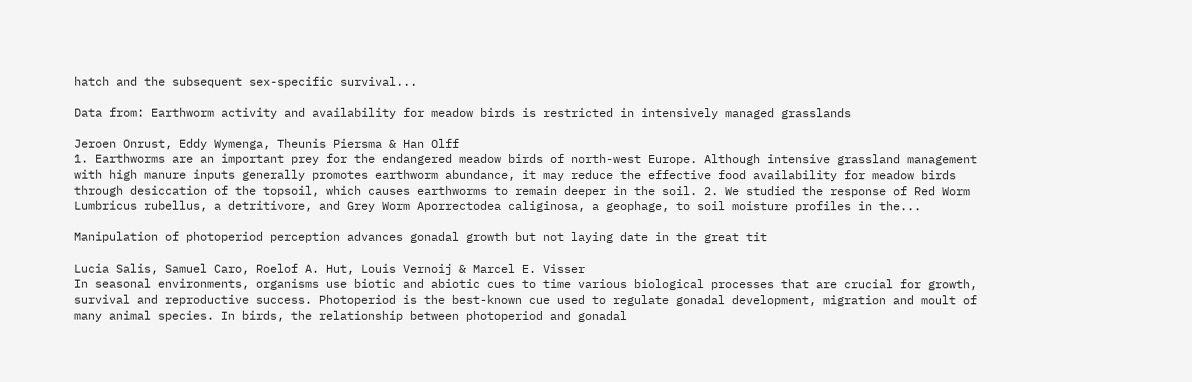hatch and the subsequent sex-specific survival...

Data from: Earthworm activity and availability for meadow birds is restricted in intensively managed grasslands

Jeroen Onrust, Eddy Wymenga, Theunis Piersma & Han Olff
1. Earthworms are an important prey for the endangered meadow birds of north-west Europe. Although intensive grassland management with high manure inputs generally promotes earthworm abundance, it may reduce the effective food availability for meadow birds through desiccation of the topsoil, which causes earthworms to remain deeper in the soil. 2. We studied the response of Red Worm Lumbricus rubellus, a detritivore, and Grey Worm Aporrectodea caliginosa, a geophage, to soil moisture profiles in the...

Manipulation of photoperiod perception advances gonadal growth but not laying date in the great tit

Lucia Salis, Samuel Caro, Roelof A. Hut, Louis Vernoij & Marcel E. Visser
In seasonal environments, organisms use biotic and abiotic cues to time various biological processes that are crucial for growth, survival and reproductive success. Photoperiod is the best-known cue used to regulate gonadal development, migration and moult of many animal species. In birds, the relationship between photoperiod and gonadal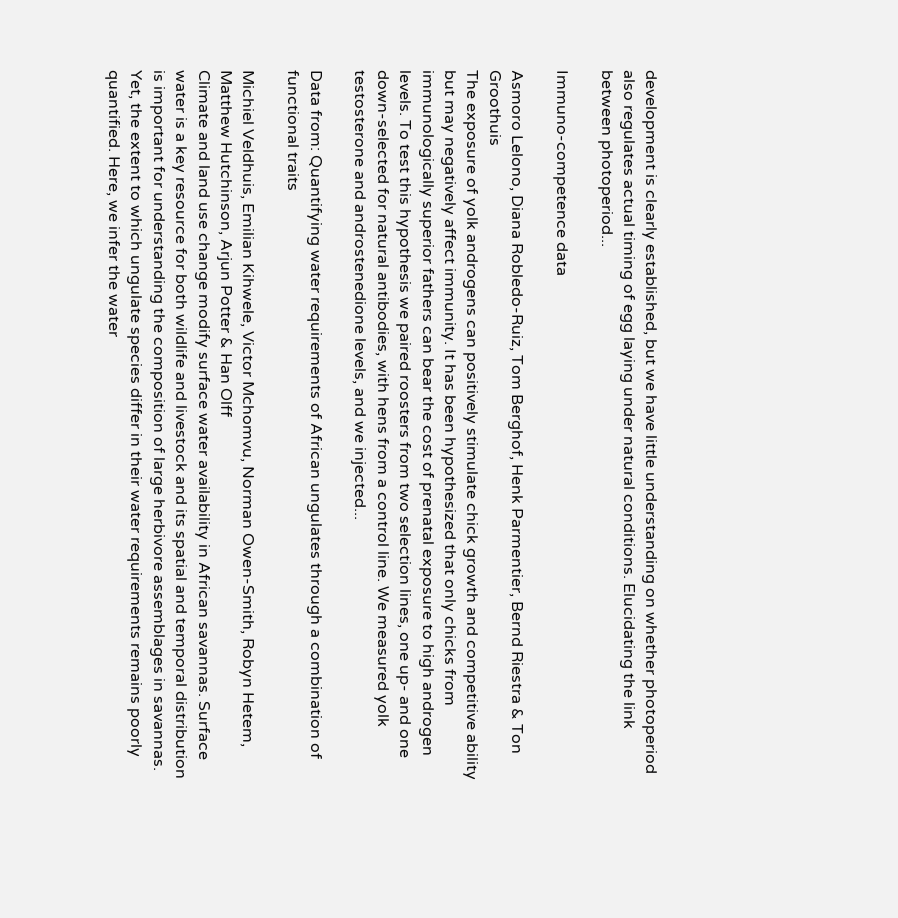development is clearly established, but we have little understanding on whether photoperiod also regulates actual timing of egg laying under natural conditions. Elucidating the link between photoperiod...

Immuno-competence data

Asmoro Lelono, Diana Robledo-Ruiz, Tom Berghof, Henk Parmentier, Bernd Riestra & Ton Groothuis
The exposure of yolk androgens can positively stimulate chick growth and competitive ability but may negatively affect immunity. It has been hypothesized that only chicks from immunologically superior fathers can bear the cost of prenatal exposure to high androgen levels. To test this hypothesis we paired roosters from two selection lines, one up- and one down-selected for natural antibodies, with hens from a control line. We measured yolk testosterone and androstenedione levels, and we injected...

Data from: Quantifying water requirements of African ungulates through a combination of functional traits

Michiel Veldhuis, Emilian Kihwele, Victor Mchomvu, Norman Owen-Smith, Robyn Hetem, Matthew Hutchinson, Arjun Potter & Han Olff
Climate and land use change modify surface water availability in African savannas. Surface water is a key resource for both wildlife and livestock and its spatial and temporal distribution is important for understanding the composition of large herbivore assemblages in savannas. Yet, the extent to which ungulate species differ in their water requirements remains poorly quantified. Here, we infer the water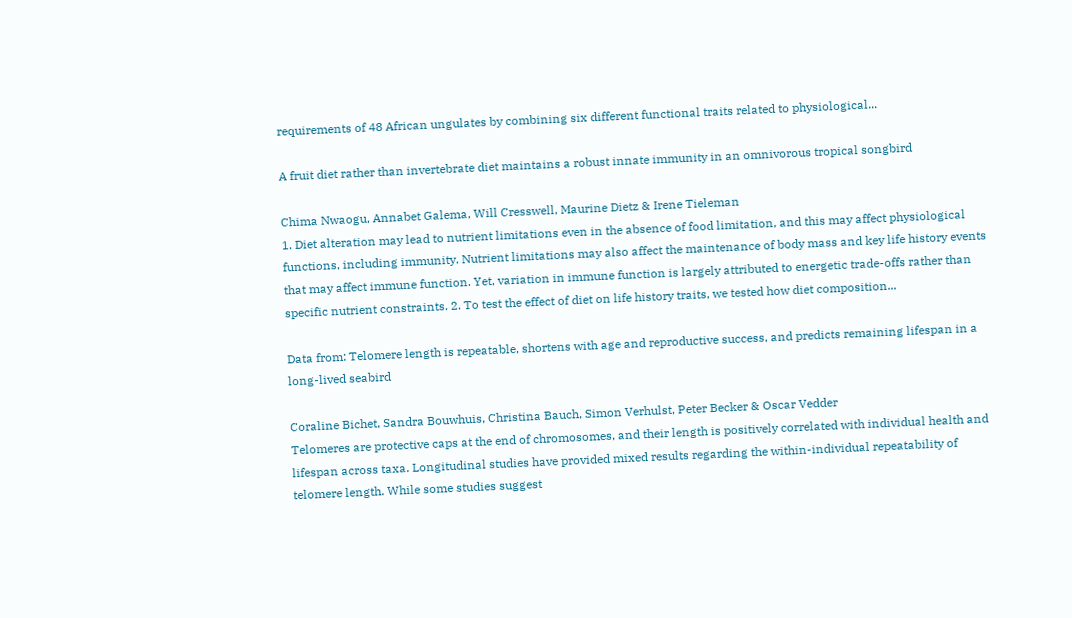requirements of 48 African ungulates by combining six different functional traits related to physiological...

A fruit diet rather than invertebrate diet maintains a robust innate immunity in an omnivorous tropical songbird

Chima Nwaogu, Annabet Galema, Will Cresswell, Maurine Dietz & Irene Tieleman
1. Diet alteration may lead to nutrient limitations even in the absence of food limitation, and this may affect physiological functions, including immunity. Nutrient limitations may also affect the maintenance of body mass and key life history events that may affect immune function. Yet, variation in immune function is largely attributed to energetic trade-offs rather than specific nutrient constraints. 2. To test the effect of diet on life history traits, we tested how diet composition...

Data from: Telomere length is repeatable, shortens with age and reproductive success, and predicts remaining lifespan in a long-lived seabird

Coraline Bichet, Sandra Bouwhuis, Christina Bauch, Simon Verhulst, Peter Becker & Oscar Vedder
Telomeres are protective caps at the end of chromosomes, and their length is positively correlated with individual health and lifespan across taxa. Longitudinal studies have provided mixed results regarding the within-individual repeatability of telomere length. While some studies suggest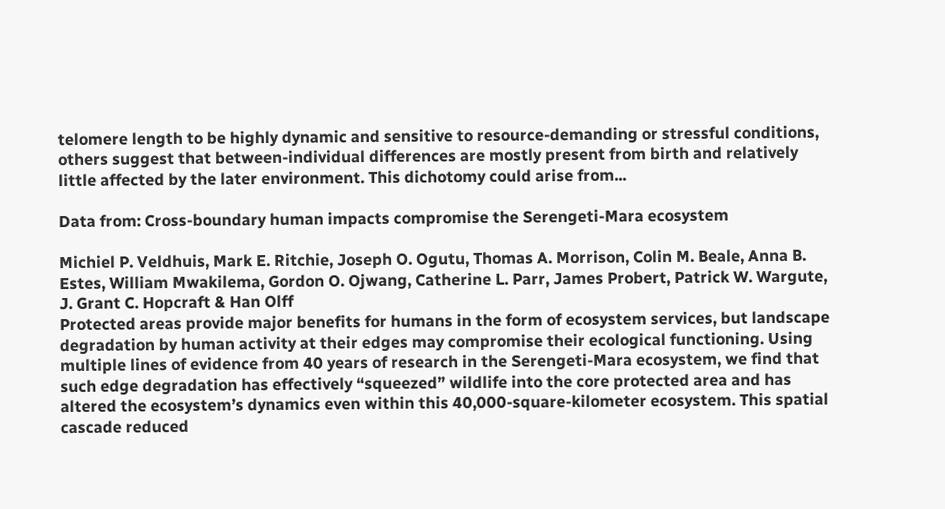telomere length to be highly dynamic and sensitive to resource-demanding or stressful conditions, others suggest that between-individual differences are mostly present from birth and relatively little affected by the later environment. This dichotomy could arise from...

Data from: Cross-boundary human impacts compromise the Serengeti-Mara ecosystem

Michiel P. Veldhuis, Mark E. Ritchie, Joseph O. Ogutu, Thomas A. Morrison, Colin M. Beale, Anna B. Estes, William Mwakilema, Gordon O. Ojwang, Catherine L. Parr, James Probert, Patrick W. Wargute, J. Grant C. Hopcraft & Han Olff
Protected areas provide major benefits for humans in the form of ecosystem services, but landscape degradation by human activity at their edges may compromise their ecological functioning. Using multiple lines of evidence from 40 years of research in the Serengeti-Mara ecosystem, we find that such edge degradation has effectively “squeezed” wildlife into the core protected area and has altered the ecosystem’s dynamics even within this 40,000-square-kilometer ecosystem. This spatial cascade reduced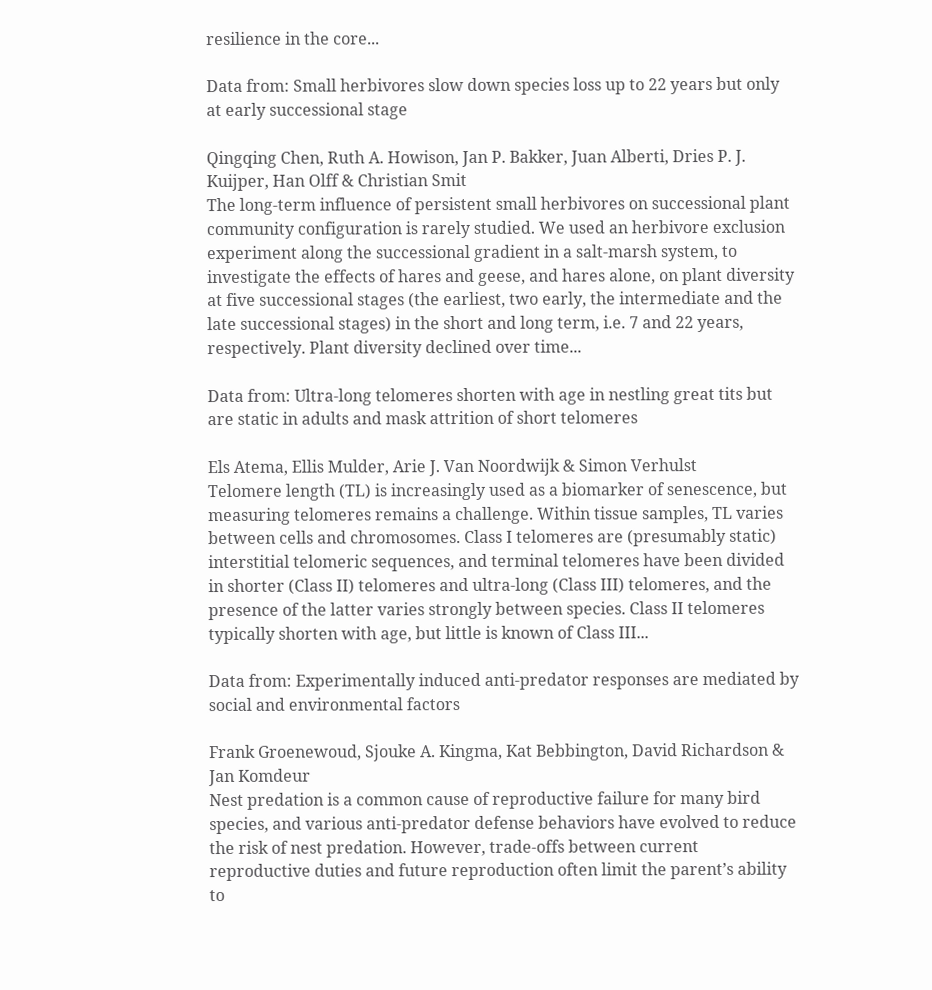resilience in the core...

Data from: Small herbivores slow down species loss up to 22 years but only at early successional stage

Qingqing Chen, Ruth A. Howison, Jan P. Bakker, Juan Alberti, Dries P. J. Kuijper, Han Olff & Christian Smit
The long-term influence of persistent small herbivores on successional plant community configuration is rarely studied. We used an herbivore exclusion experiment along the successional gradient in a salt-marsh system, to investigate the effects of hares and geese, and hares alone, on plant diversity at five successional stages (the earliest, two early, the intermediate and the late successional stages) in the short and long term, i.e. 7 and 22 years, respectively. Plant diversity declined over time...

Data from: Ultra-long telomeres shorten with age in nestling great tits but are static in adults and mask attrition of short telomeres

Els Atema, Ellis Mulder, Arie J. Van Noordwijk & Simon Verhulst
Telomere length (TL) is increasingly used as a biomarker of senescence, but measuring telomeres remains a challenge. Within tissue samples, TL varies between cells and chromosomes. Class I telomeres are (presumably static) interstitial telomeric sequences, and terminal telomeres have been divided in shorter (Class II) telomeres and ultra-long (Class III) telomeres, and the presence of the latter varies strongly between species. Class II telomeres typically shorten with age, but little is known of Class III...

Data from: Experimentally induced anti-predator responses are mediated by social and environmental factors

Frank Groenewoud, Sjouke A. Kingma, Kat Bebbington, David Richardson & Jan Komdeur
Nest predation is a common cause of reproductive failure for many bird species, and various anti-predator defense behaviors have evolved to reduce the risk of nest predation. However, trade-offs between current reproductive duties and future reproduction often limit the parent’s ability to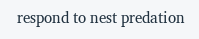respond to nest predation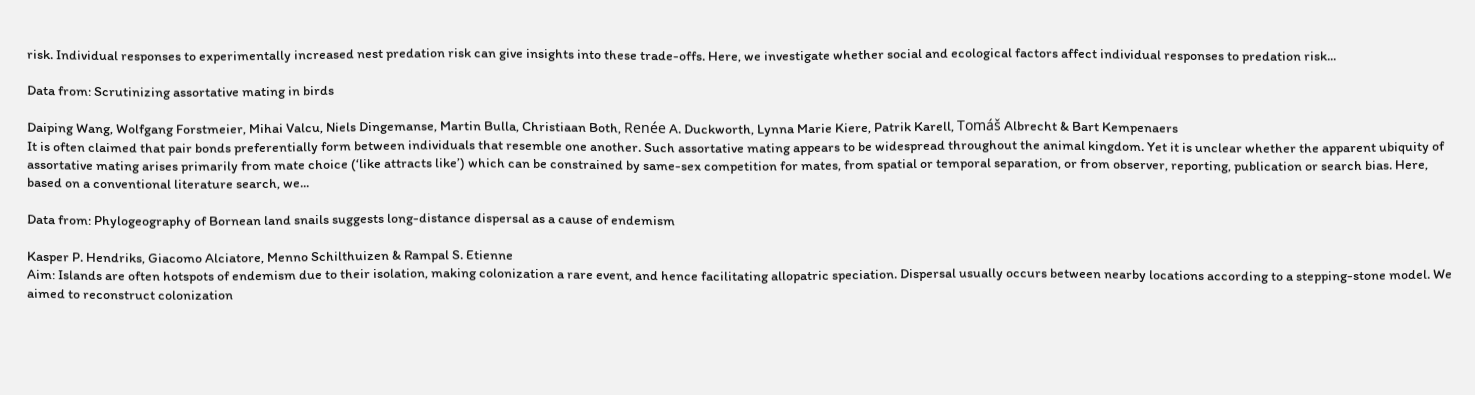risk. Individual responses to experimentally increased nest predation risk can give insights into these trade-offs. Here, we investigate whether social and ecological factors affect individual responses to predation risk...

Data from: Scrutinizing assortative mating in birds

Daiping Wang, Wolfgang Forstmeier, Mihai Valcu, Niels Dingemanse, Martin Bulla, Christiaan Both, Renée A. Duckworth, Lynna Marie Kiere, Patrik Karell, Tomáš Albrecht & Bart Kempenaers
It is often claimed that pair bonds preferentially form between individuals that resemble one another. Such assortative mating appears to be widespread throughout the animal kingdom. Yet it is unclear whether the apparent ubiquity of assortative mating arises primarily from mate choice (‘like attracts like’) which can be constrained by same-sex competition for mates, from spatial or temporal separation, or from observer, reporting, publication or search bias. Here, based on a conventional literature search, we...

Data from: Phylogeography of Bornean land snails suggests long-distance dispersal as a cause of endemism

Kasper P. Hendriks, Giacomo Alciatore, Menno Schilthuizen & Rampal S. Etienne
Aim: Islands are often hotspots of endemism due to their isolation, making colonization a rare event, and hence facilitating allopatric speciation. Dispersal usually occurs between nearby locations according to a stepping-stone model. We aimed to reconstruct colonization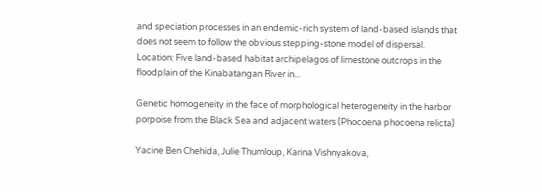and speciation processes in an endemic-rich system of land-based islands that does not seem to follow the obvious stepping-stone model of dispersal. Location: Five land-based habitat archipelagos of limestone outcrops in the floodplain of the Kinabatangan River in...

Genetic homogeneity in the face of morphological heterogeneity in the harbor porpoise from the Black Sea and adjacent waters (Phocoena phocoena relicta)

Yacine Ben Chehida, Julie Thumloup, Karina Vishnyakova,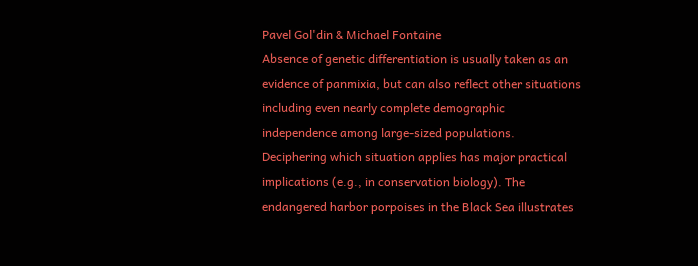Pavel Gol'din & Michael Fontaine
Absence of genetic differentiation is usually taken as an evidence of panmixia, but can also reflect other situations including even nearly complete demographic independence among large-sized populations. Deciphering which situation applies has major practical implications (e.g., in conservation biology). The endangered harbor porpoises in the Black Sea illustrates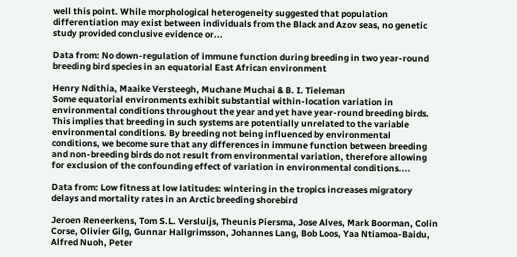well this point. While morphological heterogeneity suggested that population differentiation may exist between individuals from the Black and Azov seas, no genetic study provided conclusive evidence or...

Data from: No down-regulation of immune function during breeding in two year-round breeding bird species in an equatorial East African environment

Henry Ndithia, Maaike Versteegh, Muchane Muchai & B. I. Tieleman
Some equatorial environments exhibit substantial within-location variation in environmental conditions throughout the year and yet have year-round breeding birds. This implies that breeding in such systems are potentially unrelated to the variable environmental conditions. By breeding not being influenced by environmental conditions, we become sure that any differences in immune function between breeding and non-breeding birds do not result from environmental variation, therefore allowing for exclusion of the confounding effect of variation in environmental conditions....

Data from: Low fitness at low latitudes: wintering in the tropics increases migratory delays and mortality rates in an Arctic breeding shorebird

Jeroen Reneerkens, Tom S.L. Versluijs, Theunis Piersma, Jose Alves, Mark Boorman, Colin Corse, Olivier Gilg, Gunnar Hallgrimsson, Johannes Lang, Bob Loos, Yaa Ntiamoa-Baidu, Alfred Nuoh, Peter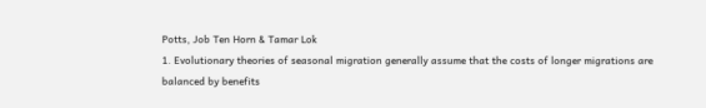Potts, Job Ten Horn & Tamar Lok
1. Evolutionary theories of seasonal migration generally assume that the costs of longer migrations are balanced by benefits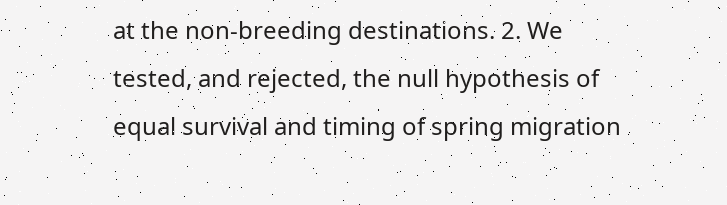at the non-breeding destinations. 2. We tested, and rejected, the null hypothesis of equal survival and timing of spring migration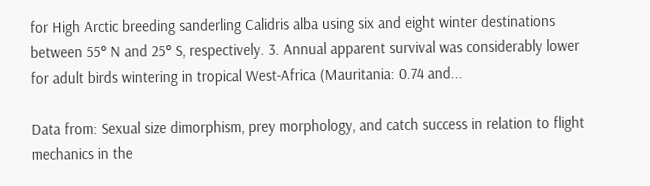for High Arctic breeding sanderling Calidris alba using six and eight winter destinations between 55° N and 25° S, respectively. 3. Annual apparent survival was considerably lower for adult birds wintering in tropical West-Africa (Mauritania: 0.74 and...

Data from: Sexual size dimorphism, prey morphology, and catch success in relation to flight mechanics in the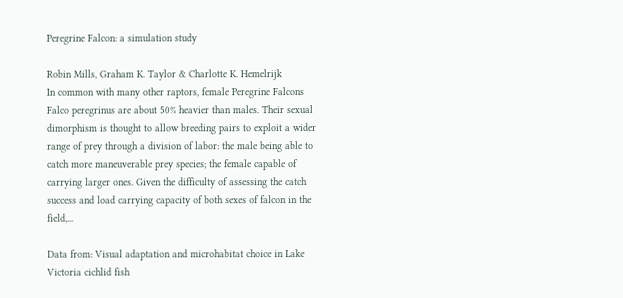Peregrine Falcon: a simulation study

Robin Mills, Graham K. Taylor & Charlotte K. Hemelrijk
In common with many other raptors, female Peregrine Falcons Falco peregrinus are about 50% heavier than males. Their sexual dimorphism is thought to allow breeding pairs to exploit a wider range of prey through a division of labor: the male being able to catch more maneuverable prey species; the female capable of carrying larger ones. Given the difficulty of assessing the catch success and load carrying capacity of both sexes of falcon in the field,...

Data from: Visual adaptation and microhabitat choice in Lake Victoria cichlid fish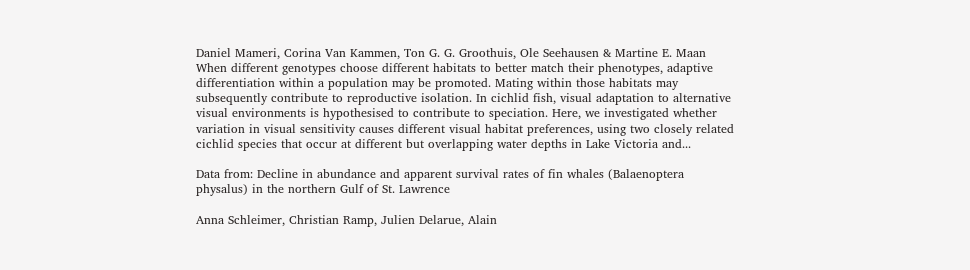Daniel Mameri, Corina Van Kammen, Ton G. G. Groothuis, Ole Seehausen & Martine E. Maan
When different genotypes choose different habitats to better match their phenotypes, adaptive differentiation within a population may be promoted. Mating within those habitats may subsequently contribute to reproductive isolation. In cichlid fish, visual adaptation to alternative visual environments is hypothesised to contribute to speciation. Here, we investigated whether variation in visual sensitivity causes different visual habitat preferences, using two closely related cichlid species that occur at different but overlapping water depths in Lake Victoria and...

Data from: Decline in abundance and apparent survival rates of fin whales (Balaenoptera physalus) in the northern Gulf of St. Lawrence

Anna Schleimer, Christian Ramp, Julien Delarue, Alain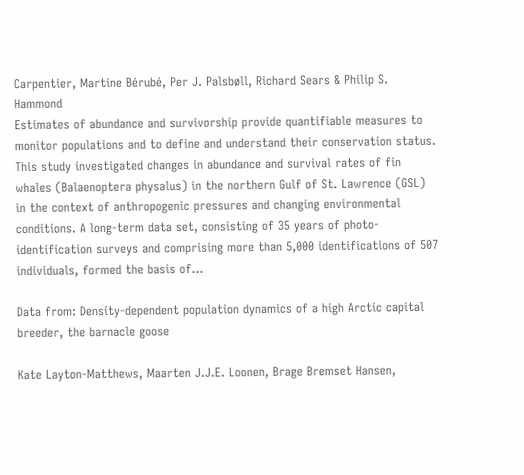Carpentier, Martine Bérubé, Per J. Palsbøll, Richard Sears & Philip S. Hammond
Estimates of abundance and survivorship provide quantifiable measures to monitor populations and to define and understand their conservation status. This study investigated changes in abundance and survival rates of fin whales (Balaenoptera physalus) in the northern Gulf of St. Lawrence (GSL) in the context of anthropogenic pressures and changing environmental conditions. A long-term data set, consisting of 35 years of photo-identification surveys and comprising more than 5,000 identifications of 507 individuals, formed the basis of...

Data from: Density-dependent population dynamics of a high Arctic capital breeder, the barnacle goose

Kate Layton-Matthews, Maarten J.J.E. Loonen, Brage Bremset Hansen,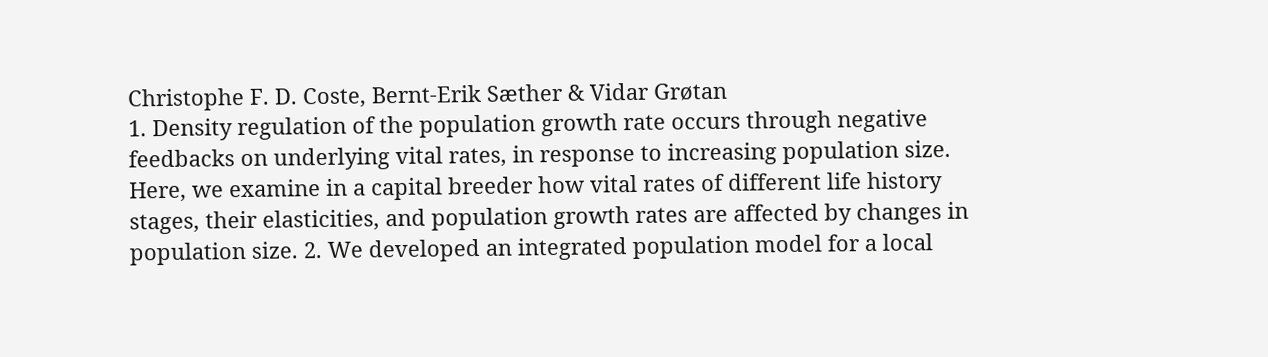Christophe F. D. Coste, Bernt-Erik Sæther & Vidar Grøtan
1. Density regulation of the population growth rate occurs through negative feedbacks on underlying vital rates, in response to increasing population size. Here, we examine in a capital breeder how vital rates of different life history stages, their elasticities, and population growth rates are affected by changes in population size. 2. We developed an integrated population model for a local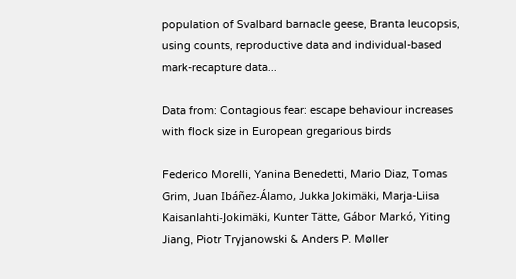population of Svalbard barnacle geese, Branta leucopsis, using counts, reproductive data and individual-based mark-recapture data...

Data from: Contagious fear: escape behaviour increases with flock size in European gregarious birds

Federico Morelli, Yanina Benedetti, Mario Diaz, Tomas Grim, Juan Ibáñez-Álamo, Jukka Jokimäki, Marja-Liisa Kaisanlahti-Jokimäki, Kunter Tätte, Gábor Markó, Yiting Jiang, Piotr Tryjanowski & Anders P. Møller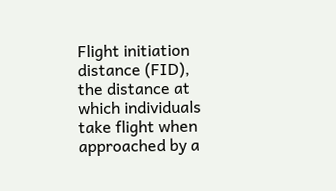Flight initiation distance (FID), the distance at which individuals take flight when approached by a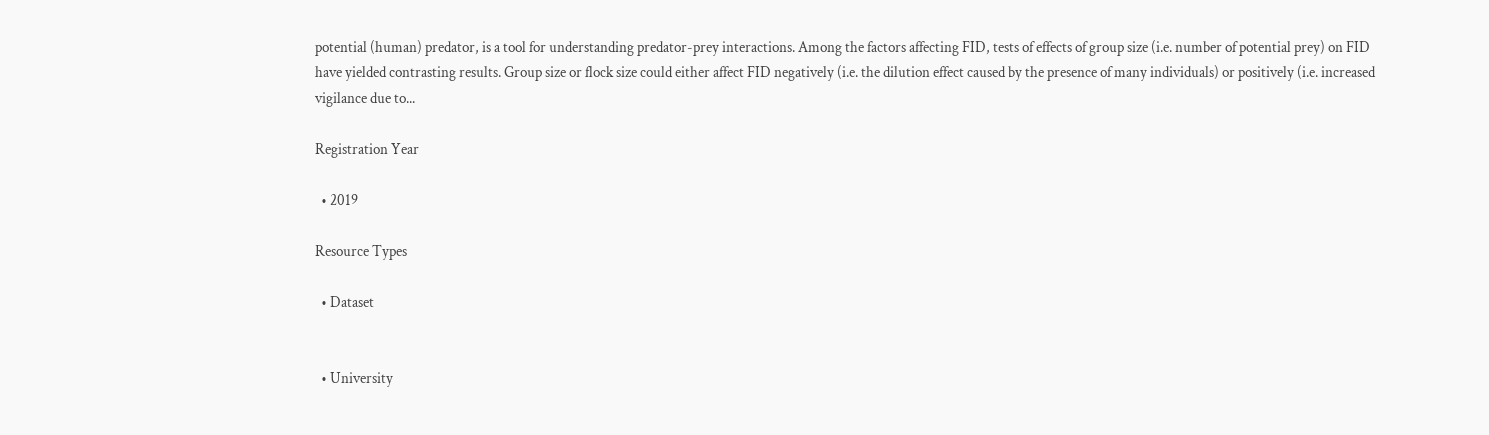potential (human) predator, is a tool for understanding predator-prey interactions. Among the factors affecting FID, tests of effects of group size (i.e. number of potential prey) on FID have yielded contrasting results. Group size or flock size could either affect FID negatively (i.e. the dilution effect caused by the presence of many individuals) or positively (i.e. increased vigilance due to...

Registration Year

  • 2019

Resource Types

  • Dataset


  • University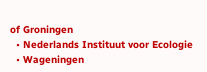of Groningen
  • Nederlands Instituut voor Ecologie
  • Wageningen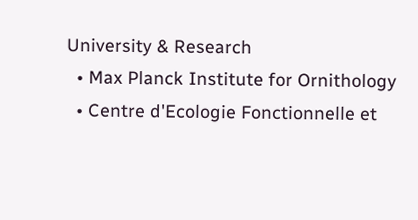University & Research
  • Max Planck Institute for Ornithology
  • Centre d'Ecologie Fonctionnelle et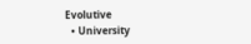Evolutive
  • University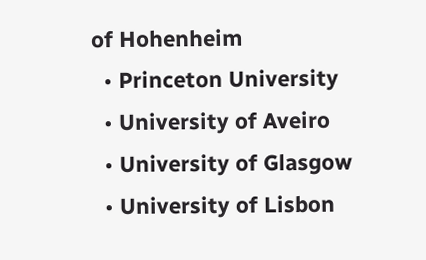of Hohenheim
  • Princeton University
  • University of Aveiro
  • University of Glasgow
  • University of Lisbon